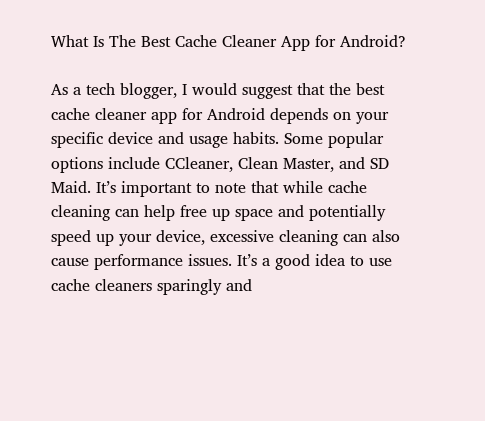What Is The Best Cache Cleaner App for Android?

As a tech blogger, I would suggest that the best cache cleaner app for Android depends on your specific device and usage habits. Some popular options include CCleaner, Clean Master, and SD Maid. It’s important to note that while cache cleaning can help free up space and potentially speed up your device, excessive cleaning can also cause performance issues. It’s a good idea to use cache cleaners sparingly and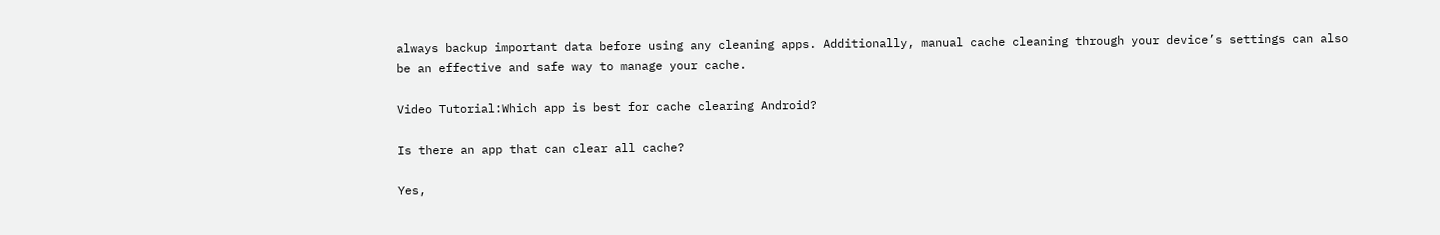always backup important data before using any cleaning apps. Additionally, manual cache cleaning through your device’s settings can also be an effective and safe way to manage your cache.

Video Tutorial:Which app is best for cache clearing Android?

Is there an app that can clear all cache?

Yes,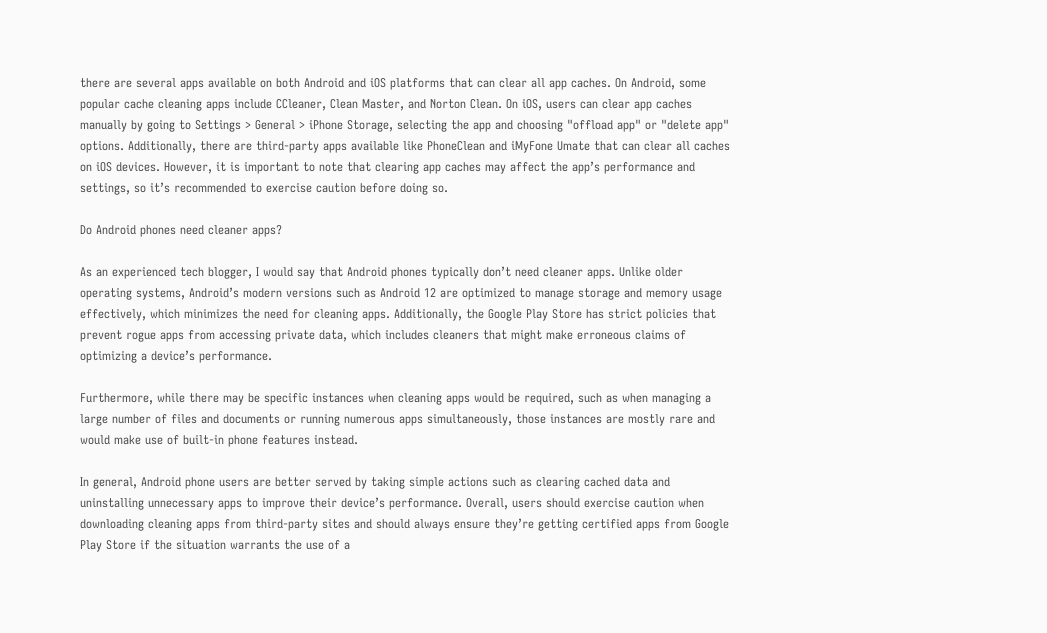there are several apps available on both Android and iOS platforms that can clear all app caches. On Android, some popular cache cleaning apps include CCleaner, Clean Master, and Norton Clean. On iOS, users can clear app caches manually by going to Settings > General > iPhone Storage, selecting the app and choosing "offload app" or "delete app" options. Additionally, there are third-party apps available like PhoneClean and iMyFone Umate that can clear all caches on iOS devices. However, it is important to note that clearing app caches may affect the app’s performance and settings, so it’s recommended to exercise caution before doing so.

Do Android phones need cleaner apps?

As an experienced tech blogger, I would say that Android phones typically don’t need cleaner apps. Unlike older operating systems, Android’s modern versions such as Android 12 are optimized to manage storage and memory usage effectively, which minimizes the need for cleaning apps. Additionally, the Google Play Store has strict policies that prevent rogue apps from accessing private data, which includes cleaners that might make erroneous claims of optimizing a device’s performance.

Furthermore, while there may be specific instances when cleaning apps would be required, such as when managing a large number of files and documents or running numerous apps simultaneously, those instances are mostly rare and would make use of built-in phone features instead.

In general, Android phone users are better served by taking simple actions such as clearing cached data and uninstalling unnecessary apps to improve their device’s performance. Overall, users should exercise caution when downloading cleaning apps from third-party sites and should always ensure they’re getting certified apps from Google Play Store if the situation warrants the use of a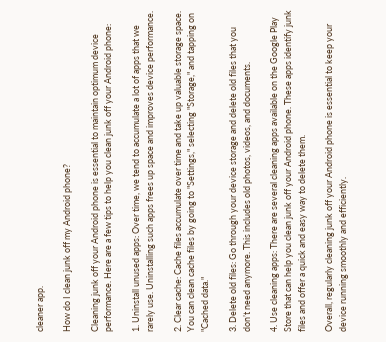cleaner app.

How do I clean junk off my Android phone?

Cleaning junk off your Android phone is essential to maintain optimum device performance. Here are a few tips to help you clean junk off your Android phone:

1. Uninstall unused apps: Over time, we tend to accumulate a lot of apps that we rarely use. Uninstalling such apps frees up space and improves device performance.

2. Clear cache: Cache files accumulate over time and take up valuable storage space. You can clean cache files by going to "Settings," selecting "Storage," and tapping on "Cached data."

3. Delete old files: Go through your device storage and delete old files that you don’t need anymore. This includes old photos, videos, and documents.

4. Use cleaning apps: There are several cleaning apps available on the Google Play Store that can help you clean junk off your Android phone. These apps identify junk files and offer a quick and easy way to delete them.

Overall, regularly cleaning junk off your Android phone is essential to keep your device running smoothly and efficiently.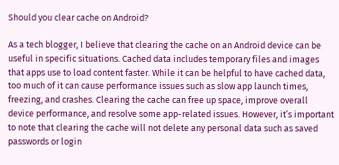Should you clear cache on Android?

As a tech blogger, I believe that clearing the cache on an Android device can be useful in specific situations. Cached data includes temporary files and images that apps use to load content faster. While it can be helpful to have cached data, too much of it can cause performance issues such as slow app launch times, freezing, and crashes. Clearing the cache can free up space, improve overall device performance, and resolve some app-related issues. However, it’s important to note that clearing the cache will not delete any personal data such as saved passwords or login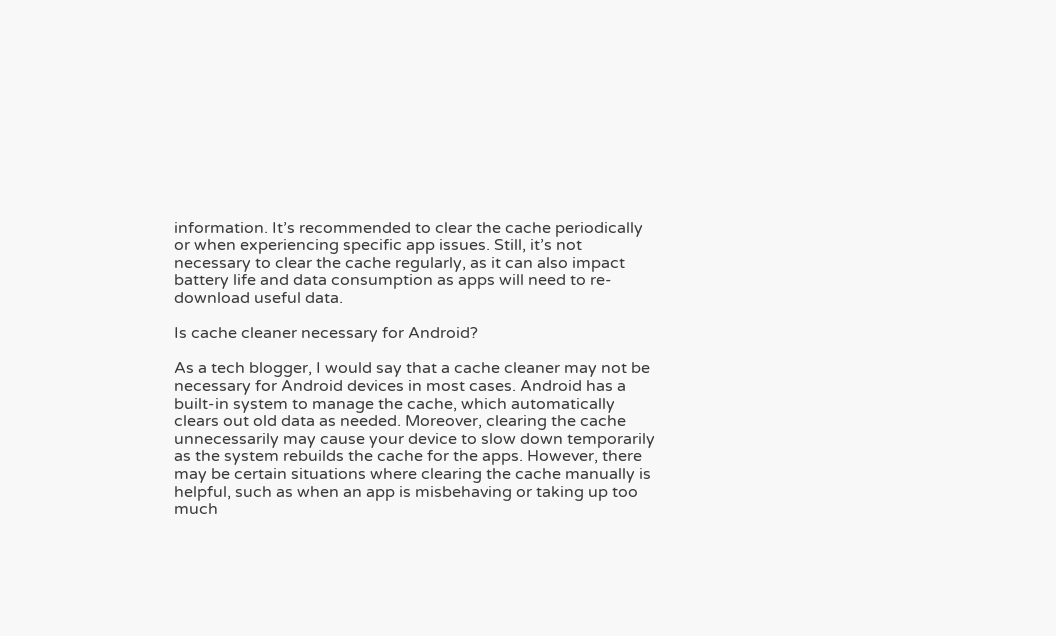information. It’s recommended to clear the cache periodically or when experiencing specific app issues. Still, it’s not necessary to clear the cache regularly, as it can also impact battery life and data consumption as apps will need to re-download useful data.

Is cache cleaner necessary for Android?

As a tech blogger, I would say that a cache cleaner may not be necessary for Android devices in most cases. Android has a built-in system to manage the cache, which automatically clears out old data as needed. Moreover, clearing the cache unnecessarily may cause your device to slow down temporarily as the system rebuilds the cache for the apps. However, there may be certain situations where clearing the cache manually is helpful, such as when an app is misbehaving or taking up too much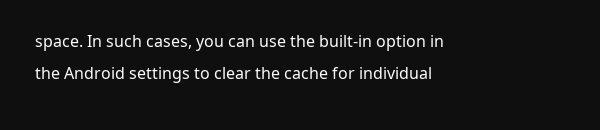space. In such cases, you can use the built-in option in the Android settings to clear the cache for individual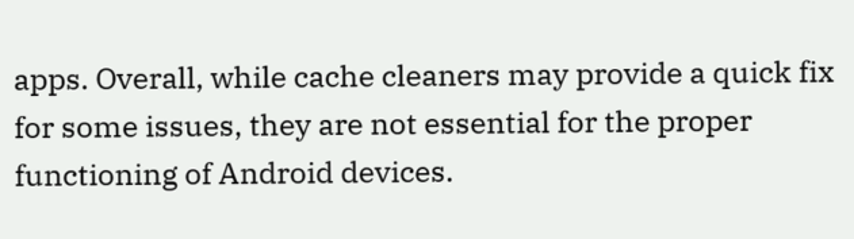apps. Overall, while cache cleaners may provide a quick fix for some issues, they are not essential for the proper functioning of Android devices.